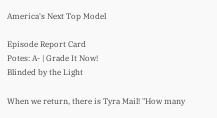America's Next Top Model

Episode Report Card
Potes: A- | Grade It Now!
Blinded by the Light

When we return, there is Tyra Mail! "How many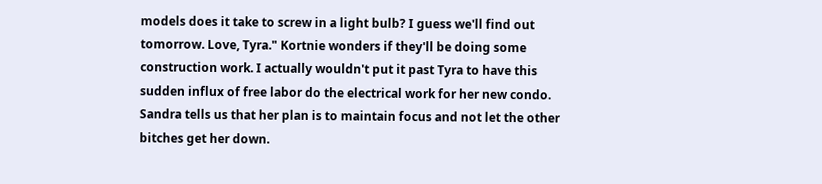models does it take to screw in a light bulb? I guess we'll find out tomorrow. Love, Tyra." Kortnie wonders if they'll be doing some construction work. I actually wouldn't put it past Tyra to have this sudden influx of free labor do the electrical work for her new condo. Sandra tells us that her plan is to maintain focus and not let the other bitches get her down.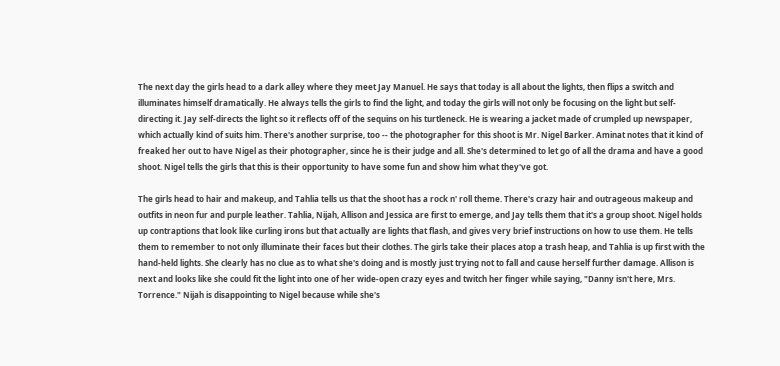The next day the girls head to a dark alley where they meet Jay Manuel. He says that today is all about the lights, then flips a switch and illuminates himself dramatically. He always tells the girls to find the light, and today the girls will not only be focusing on the light but self-directing it. Jay self-directs the light so it reflects off of the sequins on his turtleneck. He is wearing a jacket made of crumpled up newspaper, which actually kind of suits him. There's another surprise, too -- the photographer for this shoot is Mr. Nigel Barker. Aminat notes that it kind of freaked her out to have Nigel as their photographer, since he is their judge and all. She's determined to let go of all the drama and have a good shoot. Nigel tells the girls that this is their opportunity to have some fun and show him what they've got.

The girls head to hair and makeup, and Tahlia tells us that the shoot has a rock n' roll theme. There's crazy hair and outrageous makeup and outfits in neon fur and purple leather. Tahlia, Nijah, Allison and Jessica are first to emerge, and Jay tells them that it's a group shoot. Nigel holds up contraptions that look like curling irons but that actually are lights that flash, and gives very brief instructions on how to use them. He tells them to remember to not only illuminate their faces but their clothes. The girls take their places atop a trash heap, and Tahlia is up first with the hand-held lights. She clearly has no clue as to what she's doing and is mostly just trying not to fall and cause herself further damage. Allison is next and looks like she could fit the light into one of her wide-open crazy eyes and twitch her finger while saying, "Danny isn't here, Mrs. Torrence." Nijah is disappointing to Nigel because while she's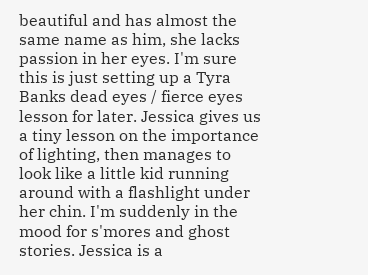beautiful and has almost the same name as him, she lacks passion in her eyes. I'm sure this is just setting up a Tyra Banks dead eyes / fierce eyes lesson for later. Jessica gives us a tiny lesson on the importance of lighting, then manages to look like a little kid running around with a flashlight under her chin. I'm suddenly in the mood for s'mores and ghost stories. Jessica is a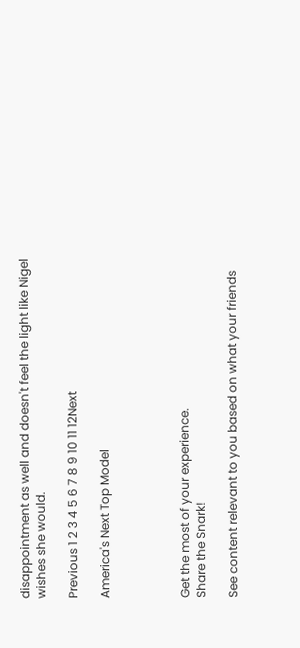disappointment as well and doesn't feel the light like Nigel wishes she would.

Previous 1 2 3 4 5 6 7 8 9 10 11 12Next

America's Next Top Model




Get the most of your experience.
Share the Snark!

See content relevant to you based on what your friends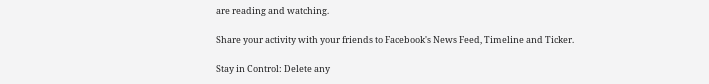are reading and watching.

Share your activity with your friends to Facebook's News Feed, Timeline and Ticker.

Stay in Control: Delete any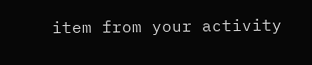item from your activity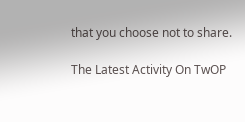that you choose not to share.

The Latest Activity On TwOP